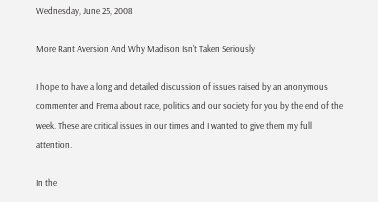Wednesday, June 25, 2008

More Rant Aversion And Why Madison Isn't Taken Seriously

I hope to have a long and detailed discussion of issues raised by an anonymous commenter and Frema about race, politics and our society for you by the end of the week. These are critical issues in our times and I wanted to give them my full attention.

In the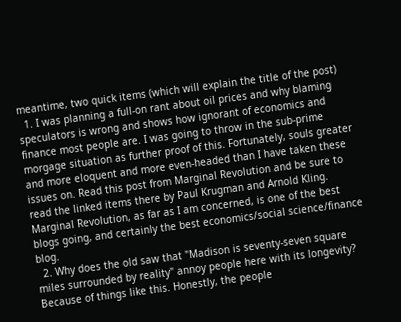meantime, two quick items (which will explain the title of the post)
  1. I was planning a full-on rant about oil prices and why blaming speculators is wrong and shows how ignorant of economics and finance most people are. I was going to throw in the sub-prime morgage situation as further proof of this. Fortunately, souls greater and more eloquent and more even-headed than I have taken these issues on. Read this post from Marginal Revolution and be sure to read the linked items there by Paul Krugman and Arnold Kling. Marginal Revolution, as far as I am concerned, is one of the best blogs going, and certainly the best economics/social science/finance blog.
  2. Why does the old saw that "Madison is seventy-seven square miles surrounded by reality" annoy people here with its longevity? Because of things like this. Honestly, the people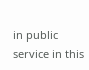in public service in this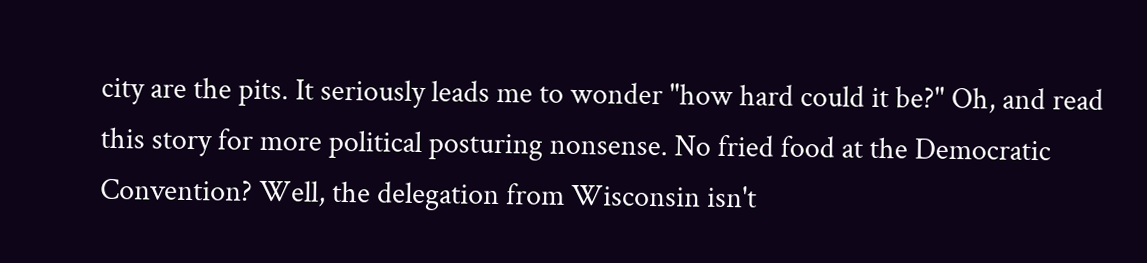city are the pits. It seriously leads me to wonder "how hard could it be?" Oh, and read this story for more political posturing nonsense. No fried food at the Democratic Convention? Well, the delegation from Wisconsin isn't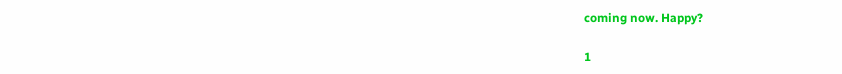coming now. Happy?

1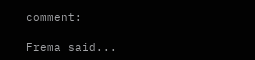comment:

Frema said...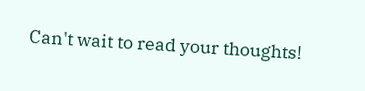Can't wait to read your thoughts!